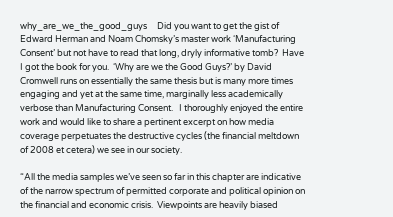why_are_we_the_good_guys     Did you want to get the gist of Edward Herman and Noam Chomsky’s master work ‘Manufacturing Consent’ but not have to read that long, dryly informative tomb?  Have I got the book for you.  ‘Why are we the Good Guys?’ by David Cromwell runs on essentially the same thesis but is many more times engaging and yet at the same time, marginally less academically verbose than Manufacturing Consent.   I thoroughly enjoyed the entire work and would like to share a pertinent excerpt on how media coverage perpetuates the destructive cycles (the financial meltdown of 2008 et cetera) we see in our society.

“All the media samples we’ve seen so far in this chapter are indicative of the narrow spectrum of permitted corporate and political opinion on the financial and economic crisis.  Viewpoints are heavily biased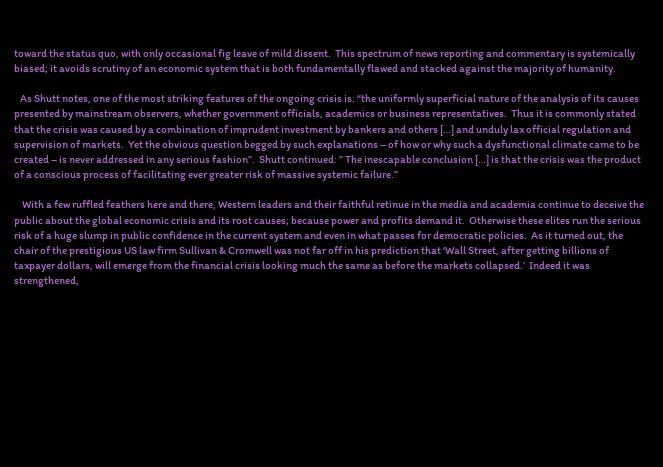toward the status quo, with only occasional fig leave of mild dissent.  This spectrum of news reporting and commentary is systemically biased; it avoids scrutiny of an economic system that is both fundamentally flawed and stacked against the majority of humanity.

   As Shutt notes, one of the most striking features of the ongoing crisis is: “the uniformly superficial nature of the analysis of its causes presented by mainstream observers, whether government officials, academics or business representatives.  Thus it is commonly stated that the crisis was caused by a combination of imprudent investment by bankers and others […] and unduly lax official regulation and supervision of markets.  Yet the obvious question begged by such explanations – of how or why such a dysfunctional climate came to be created – is never addressed in any serious fashion”.  Shutt continued: ” The inescapable conclusion […] is that the crisis was the product of a conscious process of facilitating ever greater risk of massive systemic failure.”

    With a few ruffled feathers here and there, Western leaders and their faithful retinue in the media and academia continue to deceive the public about the global economic crisis and its root causes; because power and profits demand it.  Otherwise these elites run the serious risk of a huge slump in public confidence in the current system and even in what passes for democratic policies.  As it turned out, the chair of the prestigious US law firm Sullivan & Cromwell was not far off in his prediction that ‘Wall Street, after getting billions of taxpayer dollars, will emerge from the financial crisis looking much the same as before the markets collapsed.’  Indeed it was strengthened,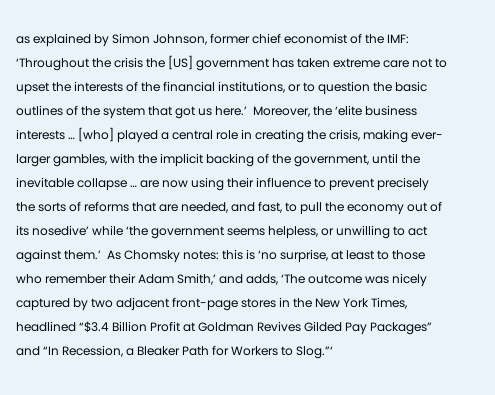as explained by Simon Johnson, former chief economist of the IMF: ‘Throughout the crisis the [US] government has taken extreme care not to upset the interests of the financial institutions, or to question the basic outlines of the system that got us here.’  Moreover, the ‘elite business interests … [who] played a central role in creating the crisis, making ever-larger gambles, with the implicit backing of the government, until the inevitable collapse … are now using their influence to prevent precisely the sorts of reforms that are needed, and fast, to pull the economy out of its nosedive’ while ‘the government seems helpless, or unwilling to act against them.’  As Chomsky notes: this is ‘no surprise, at least to those who remember their Adam Smith,’ and adds, ‘The outcome was nicely captured by two adjacent front-page stores in the New York Times, headlined “$3.4 Billion Profit at Goldman Revives Gilded Pay Packages” and “In Recession, a Bleaker Path for Workers to Slog.”‘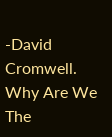-David Cromwell.  Why Are We The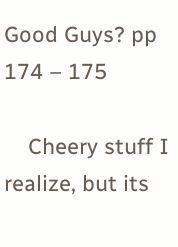Good Guys? pp 174 – 175

    Cheery stuff I realize, but its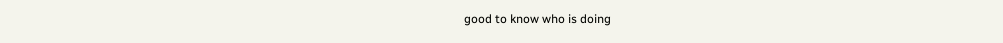good to know who is doing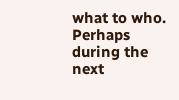what to who.  Perhaps during the next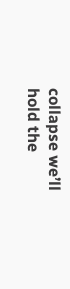collapse we’ll hold the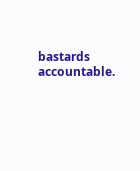bastards accountable.